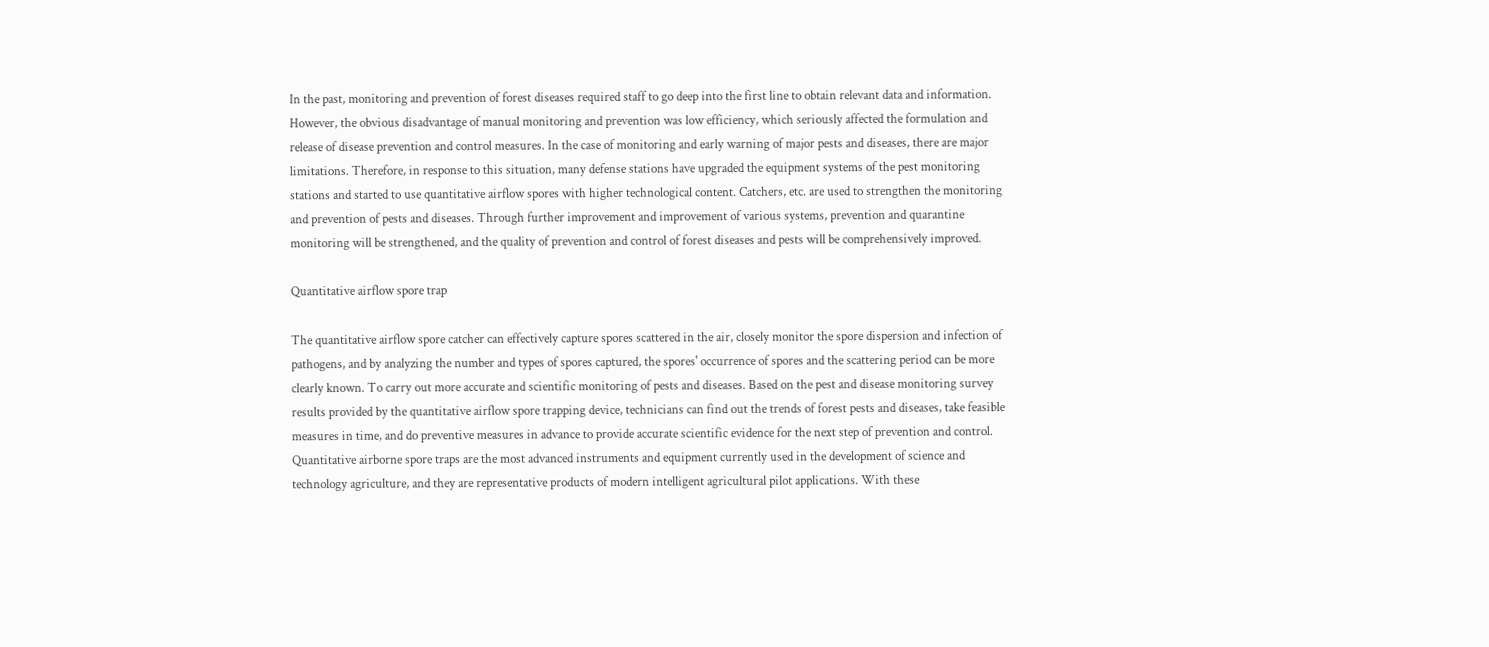In the past, monitoring and prevention of forest diseases required staff to go deep into the first line to obtain relevant data and information. However, the obvious disadvantage of manual monitoring and prevention was low efficiency, which seriously affected the formulation and release of disease prevention and control measures. In the case of monitoring and early warning of major pests and diseases, there are major limitations. Therefore, in response to this situation, many defense stations have upgraded the equipment systems of the pest monitoring stations and started to use quantitative airflow spores with higher technological content. Catchers, etc. are used to strengthen the monitoring and prevention of pests and diseases. Through further improvement and improvement of various systems, prevention and quarantine monitoring will be strengthened, and the quality of prevention and control of forest diseases and pests will be comprehensively improved.

Quantitative airflow spore trap

The quantitative airflow spore catcher can effectively capture spores scattered in the air, closely monitor the spore dispersion and infection of pathogens, and by analyzing the number and types of spores captured, the spores' occurrence of spores and the scattering period can be more clearly known. To carry out more accurate and scientific monitoring of pests and diseases. Based on the pest and disease monitoring survey results provided by the quantitative airflow spore trapping device, technicians can find out the trends of forest pests and diseases, take feasible measures in time, and do preventive measures in advance to provide accurate scientific evidence for the next step of prevention and control.
Quantitative airborne spore traps are the most advanced instruments and equipment currently used in the development of science and technology agriculture, and they are representative products of modern intelligent agricultural pilot applications. With these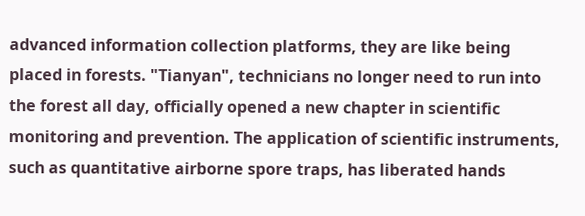advanced information collection platforms, they are like being placed in forests. "Tianyan", technicians no longer need to run into the forest all day, officially opened a new chapter in scientific monitoring and prevention. The application of scientific instruments, such as quantitative airborne spore traps, has liberated hands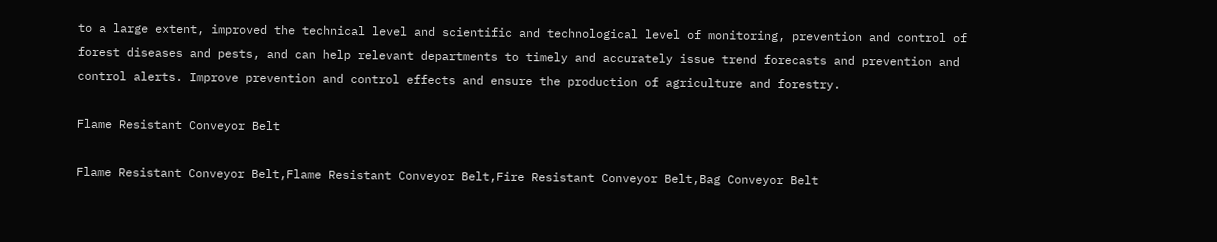to a large extent, improved the technical level and scientific and technological level of monitoring, prevention and control of forest diseases and pests, and can help relevant departments to timely and accurately issue trend forecasts and prevention and control alerts. Improve prevention and control effects and ensure the production of agriculture and forestry.

Flame Resistant Conveyor Belt

Flame Resistant Conveyor Belt,Flame Resistant Conveyor Belt,Fire Resistant Conveyor Belt,Bag Conveyor Belt